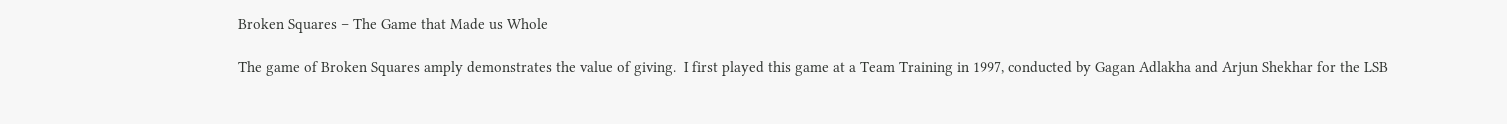Broken Squares – The Game that Made us Whole

The game of Broken Squares amply demonstrates the value of giving.  I first played this game at a Team Training in 1997, conducted by Gagan Adlakha and Arjun Shekhar for the LSB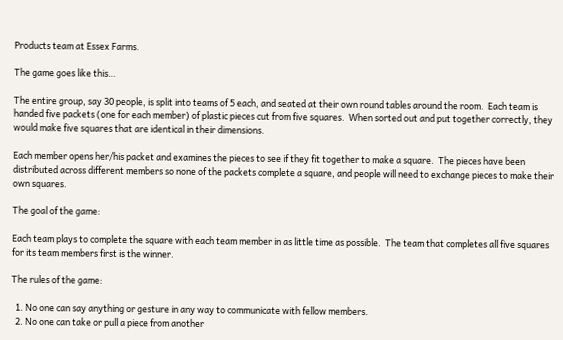Products team at Essex Farms.

The game goes like this…

The entire group, say 30 people, is split into teams of 5 each, and seated at their own round tables around the room.  Each team is handed five packets (one for each member) of plastic pieces cut from five squares.  When sorted out and put together correctly, they would make five squares that are identical in their dimensions.

Each member opens her/his packet and examines the pieces to see if they fit together to make a square.  The pieces have been distributed across different members so none of the packets complete a square, and people will need to exchange pieces to make their own squares.

The goal of the game:

Each team plays to complete the square with each team member in as little time as possible.  The team that completes all five squares for its team members first is the winner.

The rules of the game:

  1. No one can say anything or gesture in any way to communicate with fellow members.
  2. No one can take or pull a piece from another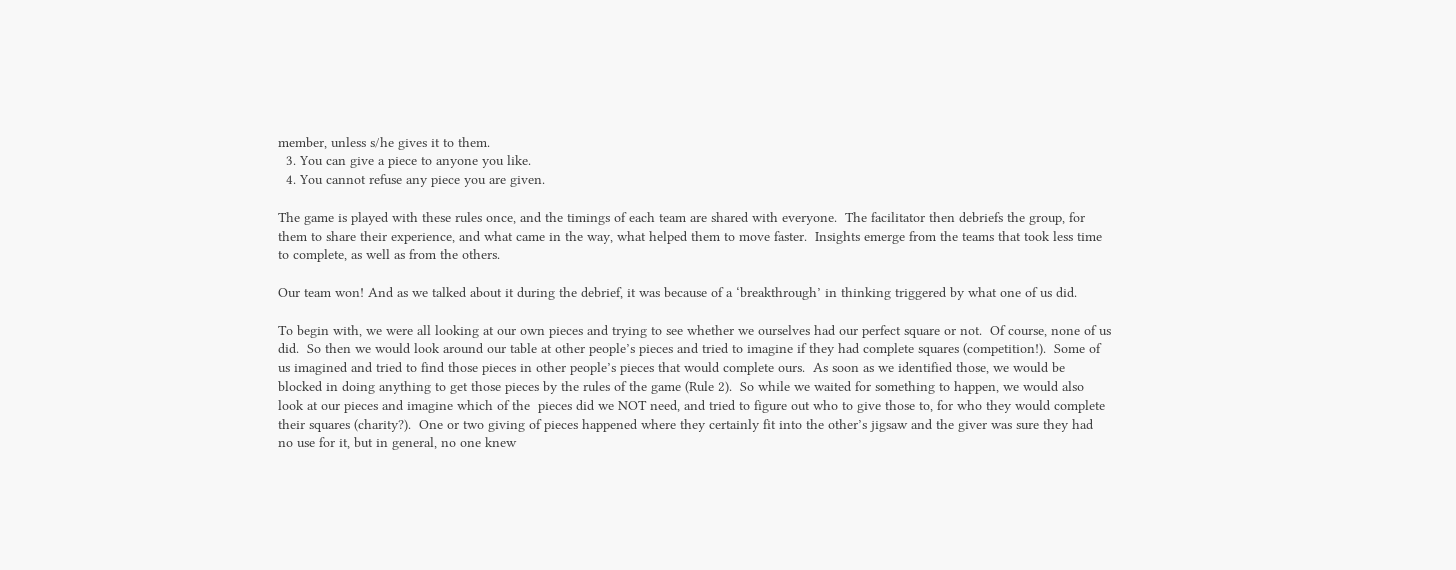member, unless s/he gives it to them.
  3. You can give a piece to anyone you like.
  4. You cannot refuse any piece you are given.

The game is played with these rules once, and the timings of each team are shared with everyone.  The facilitator then debriefs the group, for them to share their experience, and what came in the way, what helped them to move faster.  Insights emerge from the teams that took less time to complete, as well as from the others.

Our team won! And as we talked about it during the debrief, it was because of a ‘breakthrough’ in thinking triggered by what one of us did.

To begin with, we were all looking at our own pieces and trying to see whether we ourselves had our perfect square or not.  Of course, none of us did.  So then we would look around our table at other people’s pieces and tried to imagine if they had complete squares (competition!).  Some of us imagined and tried to find those pieces in other people’s pieces that would complete ours.  As soon as we identified those, we would be blocked in doing anything to get those pieces by the rules of the game (Rule 2).  So while we waited for something to happen, we would also look at our pieces and imagine which of the  pieces did we NOT need, and tried to figure out who to give those to, for who they would complete their squares (charity?).  One or two giving of pieces happened where they certainly fit into the other’s jigsaw and the giver was sure they had no use for it, but in general, no one knew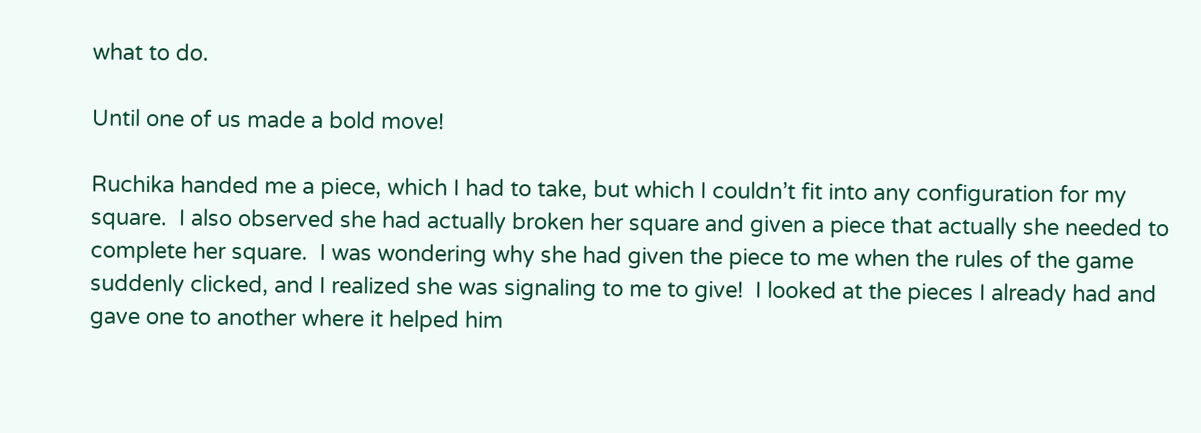what to do.

Until one of us made a bold move!

Ruchika handed me a piece, which I had to take, but which I couldn’t fit into any configuration for my square.  I also observed she had actually broken her square and given a piece that actually she needed to complete her square.  I was wondering why she had given the piece to me when the rules of the game suddenly clicked, and I realized she was signaling to me to give!  I looked at the pieces I already had and gave one to another where it helped him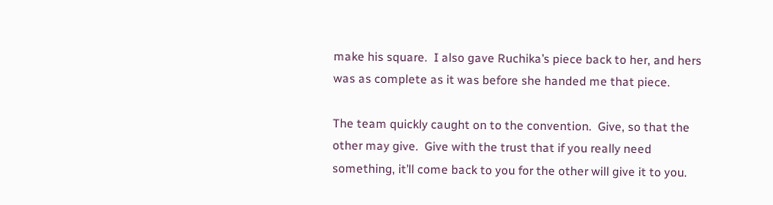make his square.  I also gave Ruchika’s piece back to her, and hers was as complete as it was before she handed me that piece.

The team quickly caught on to the convention.  Give, so that the other may give.  Give with the trust that if you really need something, it’ll come back to you for the other will give it to you.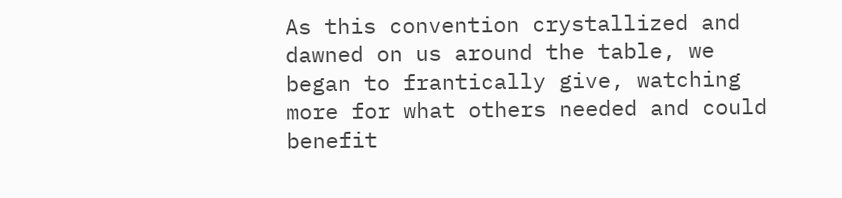As this convention crystallized and dawned on us around the table, we began to frantically give, watching more for what others needed and could benefit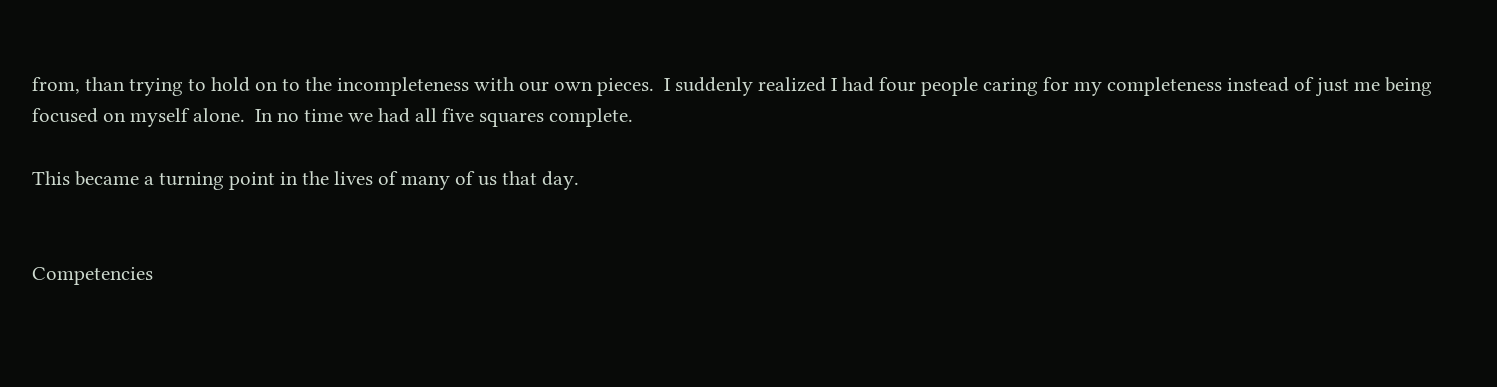from, than trying to hold on to the incompleteness with our own pieces.  I suddenly realized I had four people caring for my completeness instead of just me being focused on myself alone.  In no time we had all five squares complete.

This became a turning point in the lives of many of us that day.


Competencies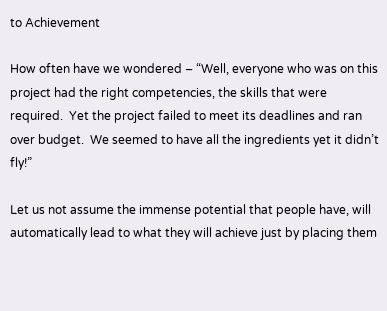to Achievement

How often have we wondered – “Well, everyone who was on this project had the right competencies, the skills that were required.  Yet the project failed to meet its deadlines and ran over budget.  We seemed to have all the ingredients yet it didn’t fly!”

Let us not assume the immense potential that people have, will automatically lead to what they will achieve just by placing them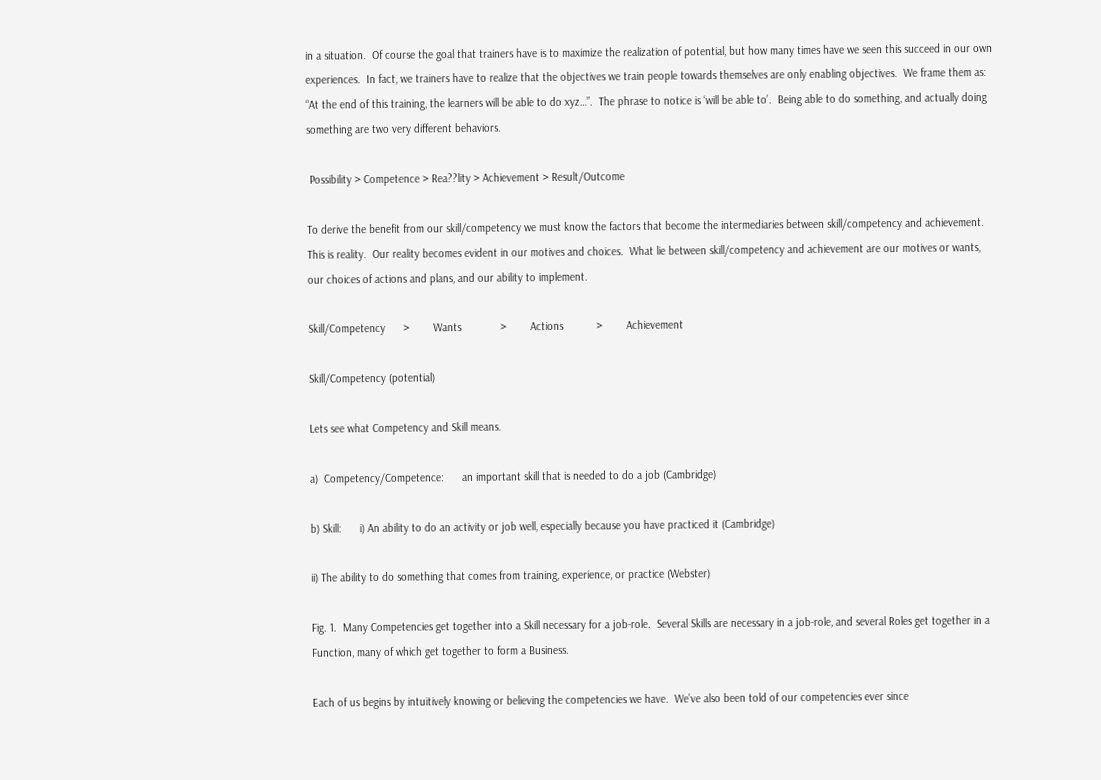in a situation.  Of course the goal that trainers have is to maximize the realization of potential, but how many times have we seen this succeed in our own experiences.  In fact, we trainers have to realize that the objectives we train people towards themselves are only enabling objectives.  We frame them as: “At the end of this training, the learners will be able to do xyz…”.  The phrase to notice is ‘will be able to’.  Being able to do something, and actually doing something are two very different behaviors.

 Possibility > Competence > Rea??lity > Achievement > Result/Outcome

To derive the benefit from our skill/competency we must know the factors that become the intermediaries between skill/competency and achievement.  This is reality.  Our reality becomes evident in our motives and choices.  What lie between skill/competency and achievement are our motives or wants, our choices of actions and plans, and our ability to implement.

Skill/Competency      >        Wants             >        Actions           >        Achievement

Skill/Competency (potential)

Lets see what Competency and Skill means.

a)  Competency/Competence:      an important skill that is needed to do a job (Cambridge)

b) Skill:      i) An ability to do an activity or job well, especially because you have practiced it (Cambridge)

ii) The ability to do something that comes from training, experience, or practice (Webster)

Fig. 1.  Many Competencies get together into a Skill necessary for a job-role.  Several Skills are necessary in a job-role, and several Roles get together in a Function, many of which get together to form a Business.

Each of us begins by intuitively knowing or believing the competencies we have.  We’ve also been told of our competencies ever since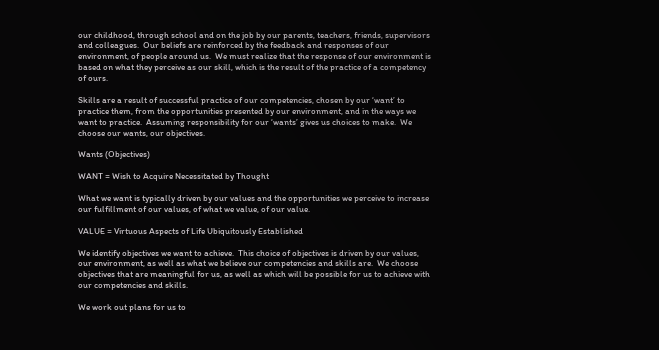our childhood, through school and on the job by our parents, teachers, friends, supervisors and colleagues.  Our beliefs are reinforced by the feedback and responses of our environment, of people around us.  We must realize that the response of our environment is based on what they perceive as our skill, which is the result of the practice of a competency of ours.

Skills are a result of successful practice of our competencies, chosen by our ‘want’ to practice them, from the opportunities presented by our environment, and in the ways we want to practice.  Assuming responsibility for our ‘wants’ gives us choices to make.  We choose our wants, our objectives.

Wants (Objectives)

WANT = Wish to Acquire Necessitated by Thought

What we want is typically driven by our values and the opportunities we perceive to increase our fulfillment of our values, of what we value, of our value.

VALUE = Virtuous Aspects of Life Ubiquitously Established

We identify objectives we want to achieve.  This choice of objectives is driven by our values, our environment, as well as what we believe our competencies and skills are.  We choose objectives that are meaningful for us, as well as which will be possible for us to achieve with our competencies and skills.

We work out plans for us to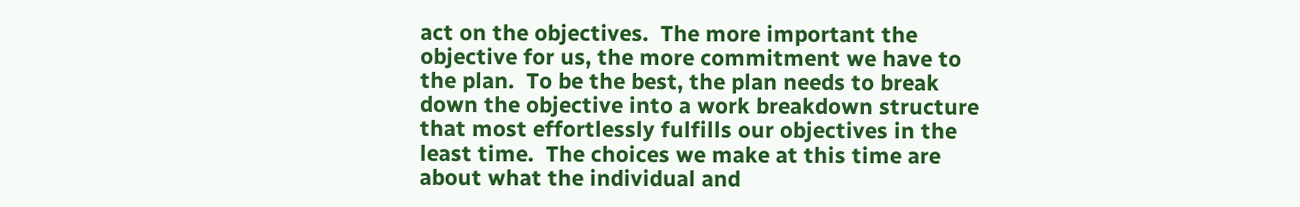act on the objectives.  The more important the objective for us, the more commitment we have to the plan.  To be the best, the plan needs to break down the objective into a work breakdown structure that most effortlessly fulfills our objectives in the least time.  The choices we make at this time are about what the individual and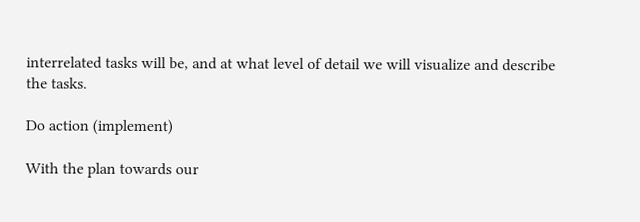interrelated tasks will be, and at what level of detail we will visualize and describe the tasks.

Do action (implement)

With the plan towards our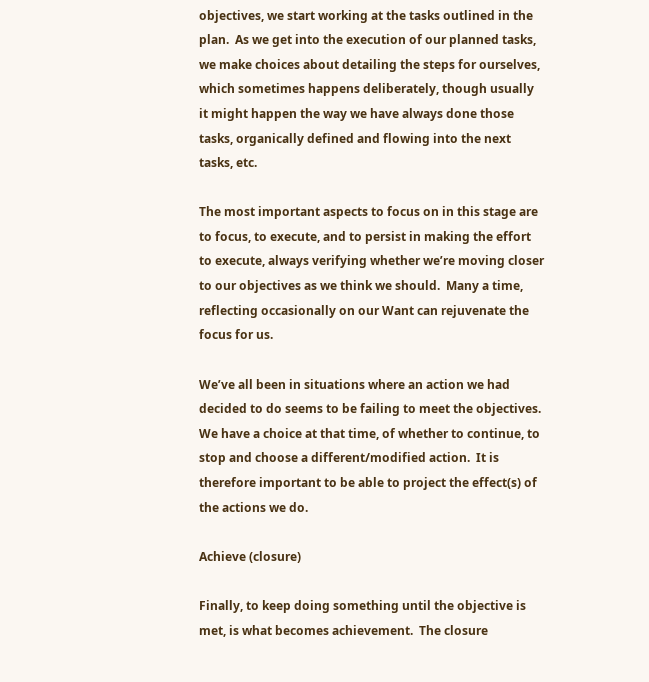objectives, we start working at the tasks outlined in the plan.  As we get into the execution of our planned tasks, we make choices about detailing the steps for ourselves, which sometimes happens deliberately, though usually it might happen the way we have always done those tasks, organically defined and flowing into the next tasks, etc.

The most important aspects to focus on in this stage are to focus, to execute, and to persist in making the effort to execute, always verifying whether we’re moving closer to our objectives as we think we should.  Many a time, reflecting occasionally on our Want can rejuvenate the focus for us.

We’ve all been in situations where an action we had decided to do seems to be failing to meet the objectives.  We have a choice at that time, of whether to continue, to stop and choose a different/modified action.  It is therefore important to be able to project the effect(s) of the actions we do.

Achieve (closure)

Finally, to keep doing something until the objective is met, is what becomes achievement.  The closure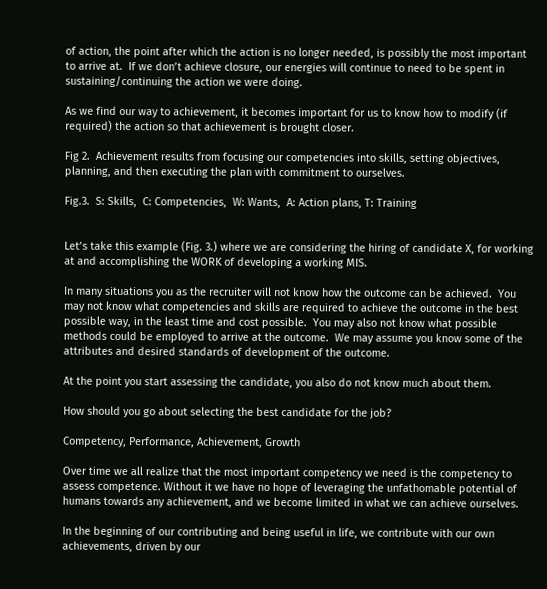of action, the point after which the action is no longer needed, is possibly the most important to arrive at.  If we don’t achieve closure, our energies will continue to need to be spent in sustaining/continuing the action we were doing.

As we find our way to achievement, it becomes important for us to know how to modify (if required) the action so that achievement is brought closer.

Fig 2.  Achievement results from focusing our competencies into skills, setting objectives, planning, and then executing the plan with commitment to ourselves.

Fig.3.  S: Skills,  C: Competencies,  W: Wants,  A: Action plans, T: Training


Let’s take this example (Fig. 3.) where we are considering the hiring of candidate X, for working at and accomplishing the WORK of developing a working MIS.

In many situations you as the recruiter will not know how the outcome can be achieved.  You may not know what competencies and skills are required to achieve the outcome in the best possible way, in the least time and cost possible.  You may also not know what possible methods could be employed to arrive at the outcome.  We may assume you know some of the attributes and desired standards of development of the outcome.

At the point you start assessing the candidate, you also do not know much about them.

How should you go about selecting the best candidate for the job?

Competency, Performance, Achievement, Growth

Over time we all realize that the most important competency we need is the competency to assess competence. Without it we have no hope of leveraging the unfathomable potential of humans towards any achievement, and we become limited in what we can achieve ourselves.

In the beginning of our contributing and being useful in life, we contribute with our own achievements, driven by our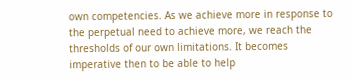own competencies. As we achieve more in response to the perpetual need to achieve more, we reach the thresholds of our own limitations. It becomes imperative then to be able to help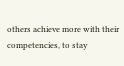others achieve more with their competencies, to stay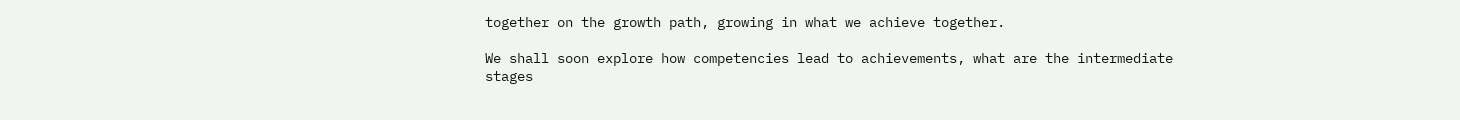together on the growth path, growing in what we achieve together.

We shall soon explore how competencies lead to achievements, what are the intermediate stages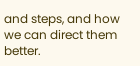and steps, and how we can direct them better.